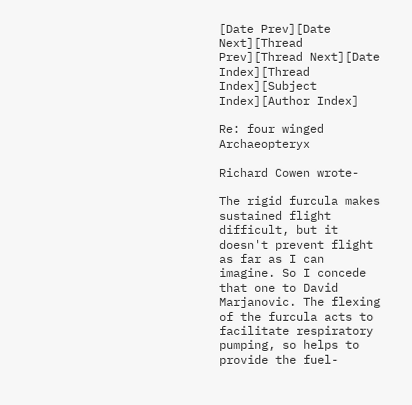[Date Prev][Date Next][Thread Prev][Thread Next][Date Index][Thread Index][Subject Index][Author Index]

Re: four winged Archaeopteryx

Richard Cowen wrote-

The rigid furcula makes sustained flight difficult, but it doesn't prevent flight as far as I can imagine. So I concede that one to David Marjanovic. The flexing of the furcula acts to facilitate respiratory pumping, so helps to provide the fuel-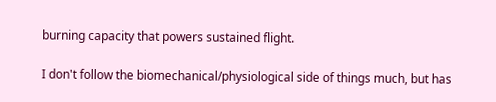burning capacity that powers sustained flight.

I don't follow the biomechanical/physiological side of things much, but has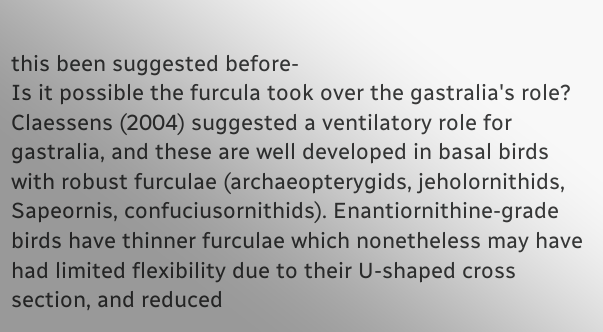this been suggested before-
Is it possible the furcula took over the gastralia's role? Claessens (2004) suggested a ventilatory role for gastralia, and these are well developed in basal birds with robust furculae (archaeopterygids, jeholornithids, Sapeornis, confuciusornithids). Enantiornithine-grade birds have thinner furculae which nonetheless may have had limited flexibility due to their U-shaped cross section, and reduced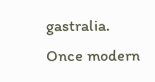gastralia. Once modern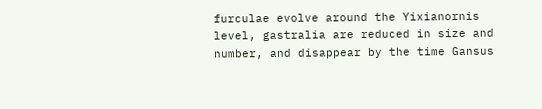furculae evolve around the Yixianornis level, gastralia are reduced in size and number, and disappear by the time Gansus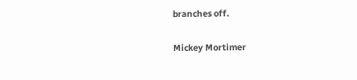branches off.

Mickey Mortimer